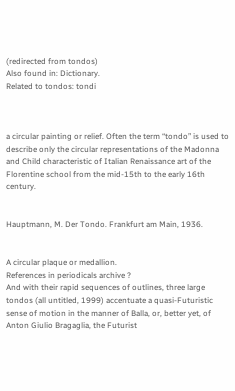(redirected from tondos)
Also found in: Dictionary.
Related to tondos: tondi



a circular painting or relief. Often the term “tondo” is used to describe only the circular representations of the Madonna and Child characteristic of Italian Renaissance art of the Florentine school from the mid-15th to the early 16th century.


Hauptmann, M. Der Tondo. Frankfurt am Main, 1936.


A circular plaque or medallion.
References in periodicals archive ?
And with their rapid sequences of outlines, three large tondos (all untitled, 1999) accentuate a quasi-Futuristic sense of motion in the manner of Balla, or, better yet, of Anton Giulio Bragaglia, the Futurist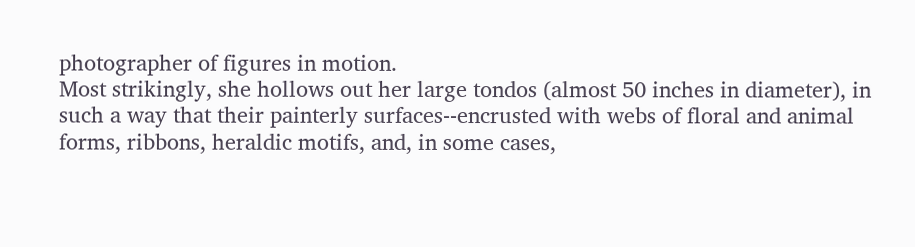photographer of figures in motion.
Most strikingly, she hollows out her large tondos (almost 50 inches in diameter), in such a way that their painterly surfaces--encrusted with webs of floral and animal forms, ribbons, heraldic motifs, and, in some cases,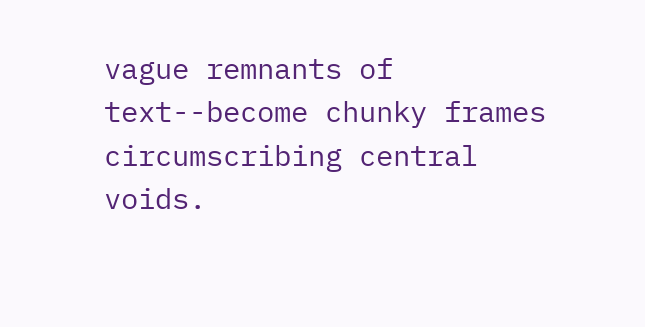vague remnants of text--become chunky frames circumscribing central voids.